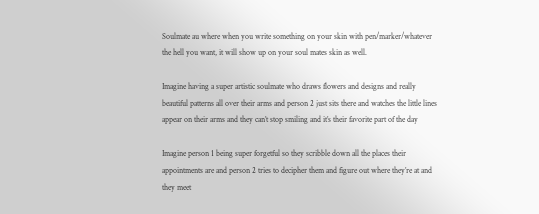Soulmate au where when you write something on your skin with pen/marker/whatever the hell you want, it will show up on your soul mates skin as well.

Imagine having a super artistic soulmate who draws flowers and designs and really beautiful patterns all over their arms and person 2 just sits there and watches the little lines appear on their arms and they can’t stop smiling and it’s their favorite part of the day

Imagine person 1 being super forgetful so they scribble down all the places their appointments are and person 2 tries to decipher them and figure out where they’re at and they meet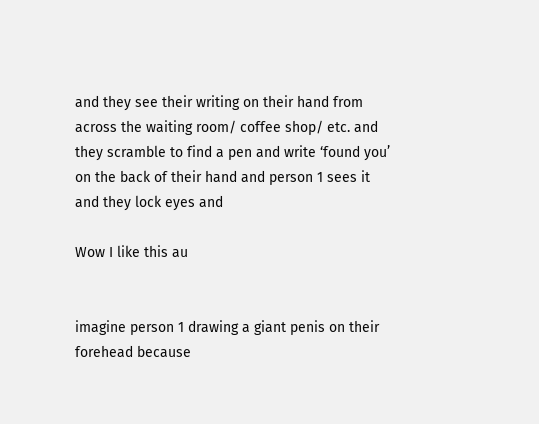and they see their writing on their hand from across the waiting room/ coffee shop/ etc. and they scramble to find a pen and write ‘found you’ on the back of their hand and person 1 sees it and they lock eyes and

Wow I like this au


imagine person 1 drawing a giant penis on their forehead because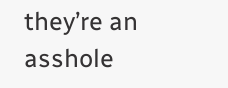they’re an asshole